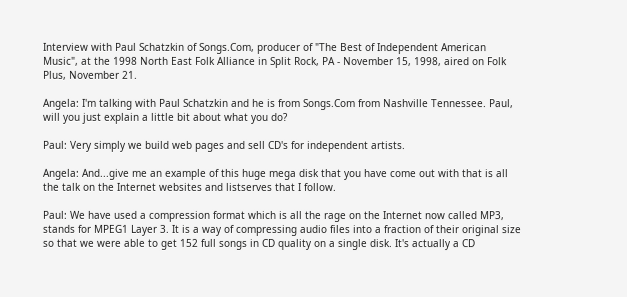Interview with Paul Schatzkin of Songs.Com, producer of "The Best of Independent American Music", at the 1998 North East Folk Alliance in Split Rock, PA - November 15, 1998, aired on Folk Plus, November 21.

Angela: I'm talking with Paul Schatzkin and he is from Songs.Com from Nashville Tennessee. Paul, will you just explain a little bit about what you do?

Paul: Very simply we build web pages and sell CD's for independent artists.

Angela: And...give me an example of this huge mega disk that you have come out with that is all the talk on the Internet websites and listserves that I follow.

Paul: We have used a compression format which is all the rage on the Internet now called MP3, stands for MPEG1 Layer 3. It is a way of compressing audio files into a fraction of their original size so that we were able to get 152 full songs in CD quality on a single disk. It's actually a CD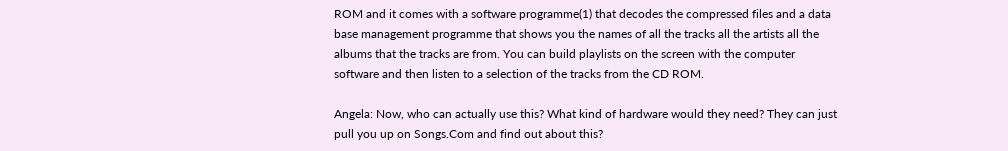ROM and it comes with a software programme(1) that decodes the compressed files and a data base management programme that shows you the names of all the tracks all the artists all the albums that the tracks are from. You can build playlists on the screen with the computer software and then listen to a selection of the tracks from the CD ROM.

Angela: Now, who can actually use this? What kind of hardware would they need? They can just pull you up on Songs.Com and find out about this?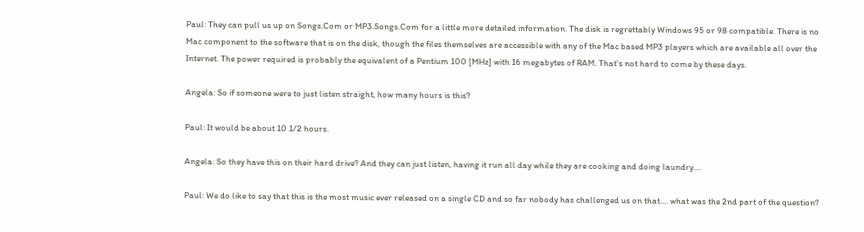Paul: They can pull us up on Songs.Com or MP3.Songs.Com for a little more detailed information. The disk is regrettably Windows 95 or 98 compatible. There is no Mac component to the software that is on the disk, though the files themselves are accessible with any of the Mac based MP3 players which are available all over the Internet. The power required is probably the equivalent of a Pentium 100 [MHz] with 16 megabytes of RAM. That's not hard to come by these days.

Angela: So if someone were to just listen straight, how many hours is this?

Paul: It would be about 10 1/2 hours.

Angela: So they have this on their hard drive? And they can just listen, having it run all day while they are cooking and doing laundry....

Paul: We do like to say that this is the most music ever released on a single CD and so far nobody has challenged us on that.... what was the 2nd part of the question?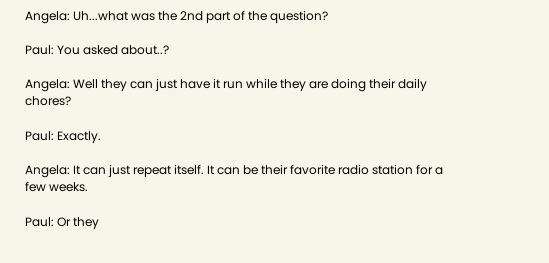Angela: Uh...what was the 2nd part of the question?

Paul: You asked about..?

Angela: Well they can just have it run while they are doing their daily chores?

Paul: Exactly.

Angela: It can just repeat itself. It can be their favorite radio station for a few weeks.

Paul: Or they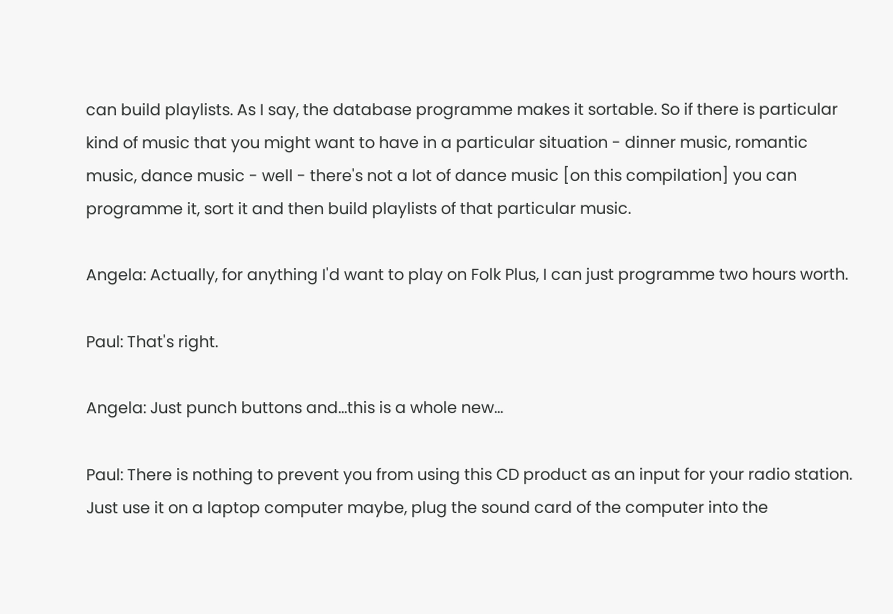can build playlists. As I say, the database programme makes it sortable. So if there is particular kind of music that you might want to have in a particular situation - dinner music, romantic music, dance music - well - there's not a lot of dance music [on this compilation] you can programme it, sort it and then build playlists of that particular music.

Angela: Actually, for anything I'd want to play on Folk Plus, I can just programme two hours worth.

Paul: That's right.

Angela: Just punch buttons and...this is a whole new...

Paul: There is nothing to prevent you from using this CD product as an input for your radio station. Just use it on a laptop computer maybe, plug the sound card of the computer into the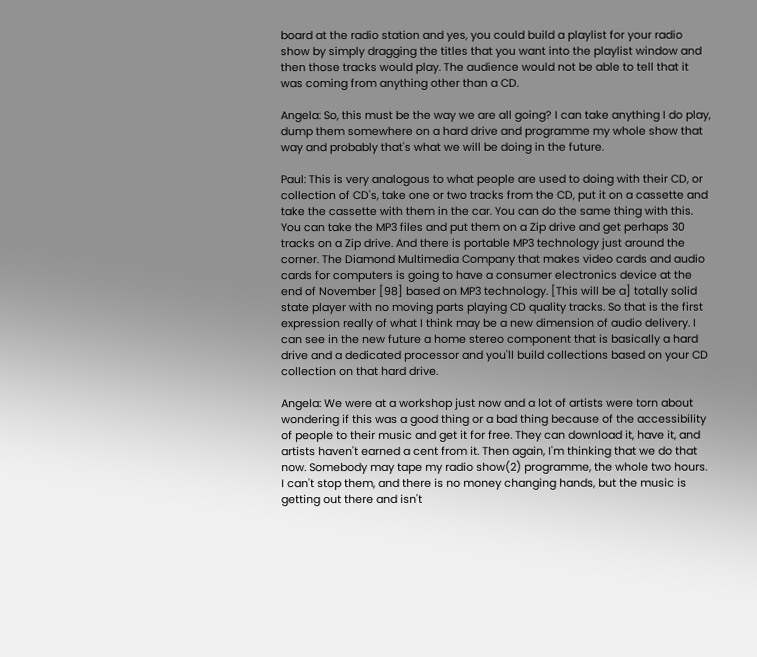board at the radio station and yes, you could build a playlist for your radio show by simply dragging the titles that you want into the playlist window and then those tracks would play. The audience would not be able to tell that it was coming from anything other than a CD.

Angela: So, this must be the way we are all going? I can take anything I do play, dump them somewhere on a hard drive and programme my whole show that way and probably that's what we will be doing in the future.

Paul: This is very analogous to what people are used to doing with their CD, or collection of CD's, take one or two tracks from the CD, put it on a cassette and take the cassette with them in the car. You can do the same thing with this. You can take the MP3 files and put them on a Zip drive and get perhaps 30 tracks on a Zip drive. And there is portable MP3 technology just around the corner. The Diamond Multimedia Company that makes video cards and audio cards for computers is going to have a consumer electronics device at the end of November [98] based on MP3 technology. [This will be a] totally solid state player with no moving parts playing CD quality tracks. So that is the first expression really of what I think may be a new dimension of audio delivery. I can see in the new future a home stereo component that is basically a hard drive and a dedicated processor and you'll build collections based on your CD collection on that hard drive.

Angela: We were at a workshop just now and a lot of artists were torn about wondering if this was a good thing or a bad thing because of the accessibility of people to their music and get it for free. They can download it, have it, and artists haven't earned a cent from it. Then again, I'm thinking that we do that now. Somebody may tape my radio show(2) programme, the whole two hours. I can't stop them, and there is no money changing hands, but the music is getting out there and isn't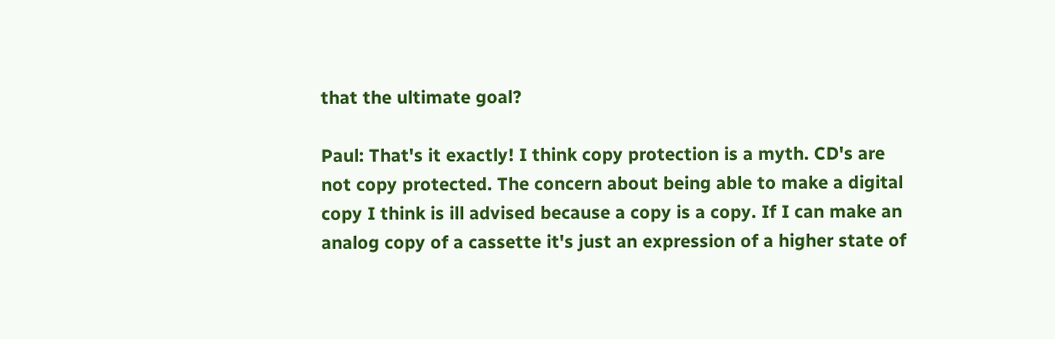that the ultimate goal?

Paul: That's it exactly! I think copy protection is a myth. CD's are not copy protected. The concern about being able to make a digital copy I think is ill advised because a copy is a copy. If I can make an analog copy of a cassette it's just an expression of a higher state of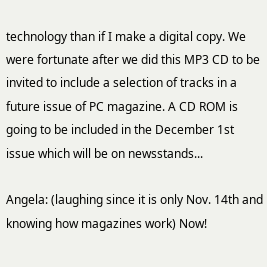technology than if I make a digital copy. We were fortunate after we did this MP3 CD to be invited to include a selection of tracks in a future issue of PC magazine. A CD ROM is going to be included in the December 1st issue which will be on newsstands...

Angela: (laughing since it is only Nov. 14th and knowing how magazines work) Now!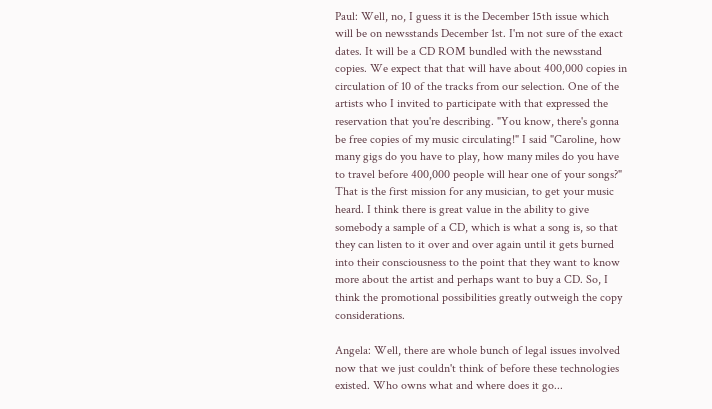Paul: Well, no, I guess it is the December 15th issue which will be on newsstands December 1st. I'm not sure of the exact dates. It will be a CD ROM bundled with the newsstand copies. We expect that that will have about 400,000 copies in circulation of 10 of the tracks from our selection. One of the artists who I invited to participate with that expressed the reservation that you're describing. "You know, there's gonna be free copies of my music circulating!" I said "Caroline, how many gigs do you have to play, how many miles do you have to travel before 400,000 people will hear one of your songs?" That is the first mission for any musician, to get your music heard. I think there is great value in the ability to give somebody a sample of a CD, which is what a song is, so that they can listen to it over and over again until it gets burned into their consciousness to the point that they want to know more about the artist and perhaps want to buy a CD. So, I think the promotional possibilities greatly outweigh the copy considerations.

Angela: Well, there are whole bunch of legal issues involved now that we just couldn't think of before these technologies existed. Who owns what and where does it go...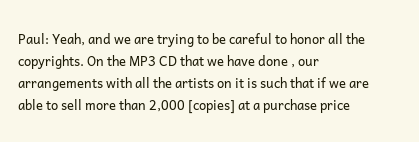Paul: Yeah, and we are trying to be careful to honor all the copyrights. On the MP3 CD that we have done , our arrangements with all the artists on it is such that if we are able to sell more than 2,000 [copies] at a purchase price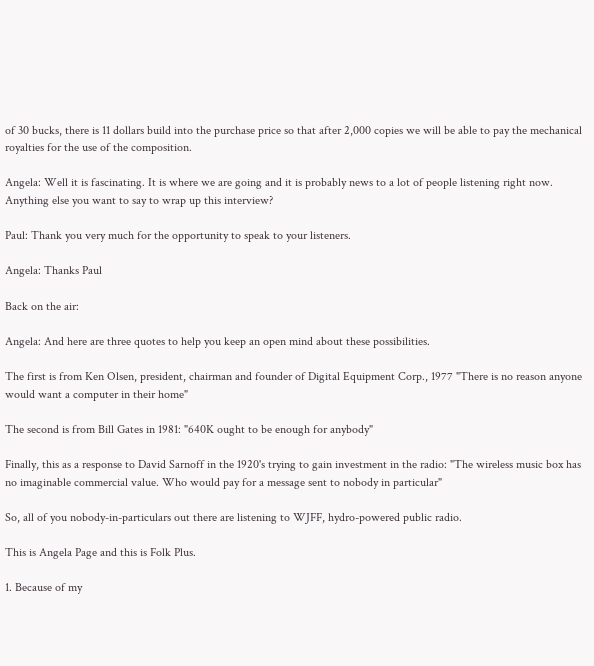of 30 bucks, there is 11 dollars build into the purchase price so that after 2,000 copies we will be able to pay the mechanical royalties for the use of the composition.

Angela: Well it is fascinating. It is where we are going and it is probably news to a lot of people listening right now. Anything else you want to say to wrap up this interview?

Paul: Thank you very much for the opportunity to speak to your listeners.

Angela: Thanks Paul

Back on the air:

Angela: And here are three quotes to help you keep an open mind about these possibilities.

The first is from Ken Olsen, president, chairman and founder of Digital Equipment Corp., 1977 "There is no reason anyone would want a computer in their home"

The second is from Bill Gates in 1981: "640K ought to be enough for anybody"

Finally, this as a response to David Sarnoff in the 1920's trying to gain investment in the radio: "The wireless music box has no imaginable commercial value. Who would pay for a message sent to nobody in particular"

So, all of you nobody-in-particulars out there are listening to WJFF, hydro-powered public radio.

This is Angela Page and this is Folk Plus.

1. Because of my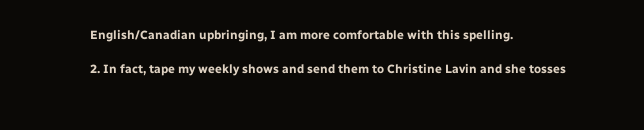English/Canadian upbringing, I am more comfortable with this spelling.

2. In fact, tape my weekly shows and send them to Christine Lavin and she tosses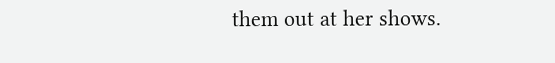them out at her shows.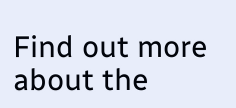Find out more about the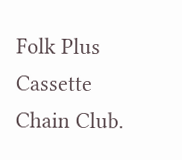Folk Plus Cassette Chain Club.